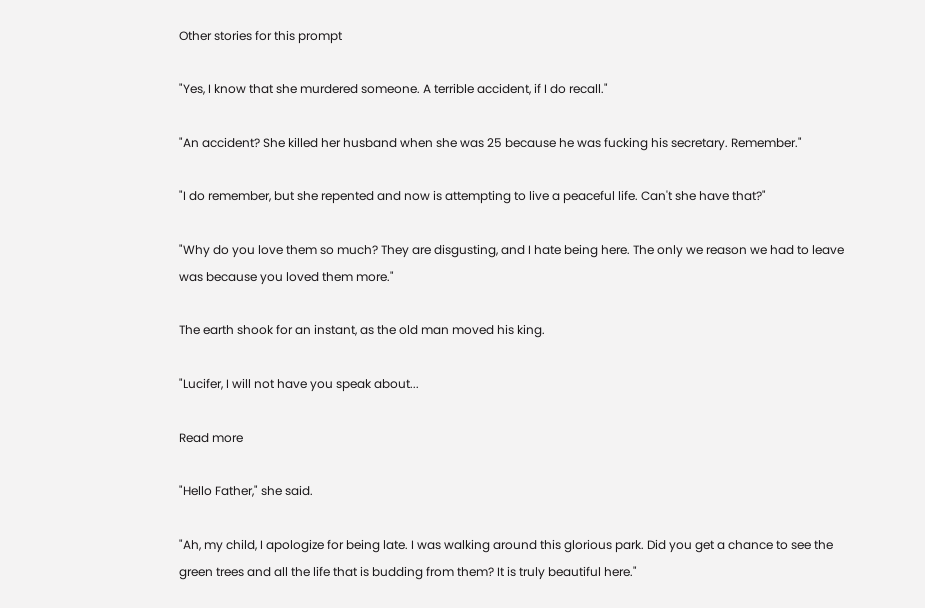Other stories for this prompt

"Yes, I know that she murdered someone. A terrible accident, if I do recall."

"An accident? She killed her husband when she was 25 because he was fucking his secretary. Remember."

"I do remember, but she repented and now is attempting to live a peaceful life. Can't she have that?"

"Why do you love them so much? They are disgusting, and I hate being here. The only we reason we had to leave was because you loved them more."

The earth shook for an instant, as the old man moved his king.

"Lucifer, I will not have you speak about...

Read more

"Hello Father," she said.

"Ah, my child, I apologize for being late. I was walking around this glorious park. Did you get a chance to see the green trees and all the life that is budding from them? It is truly beautiful here."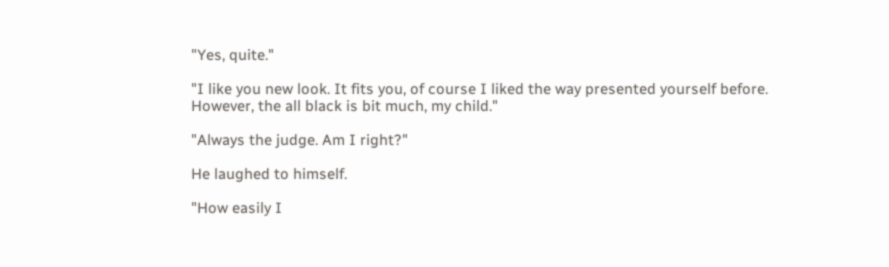"Yes, quite."

"I like you new look. It fits you, of course I liked the way presented yourself before. However, the all black is bit much, my child."

"Always the judge. Am I right?"

He laughed to himself.

"How easily I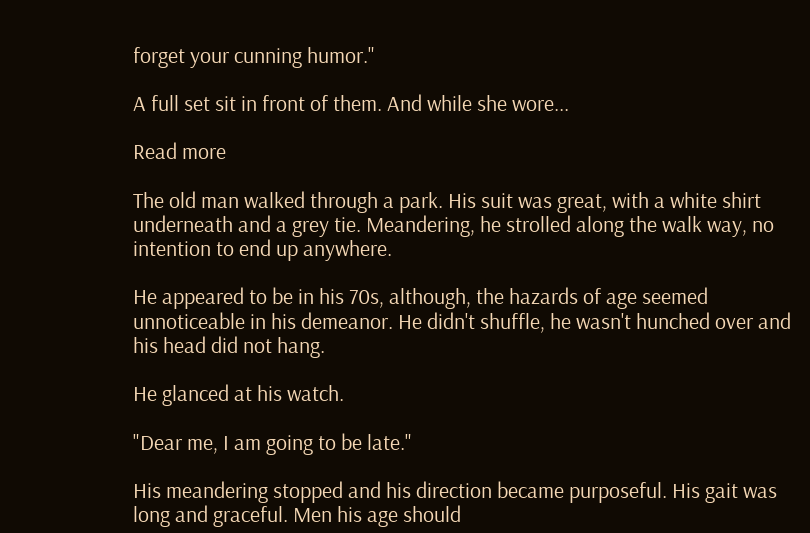forget your cunning humor."

A full set sit in front of them. And while she wore...

Read more

The old man walked through a park. His suit was great, with a white shirt underneath and a grey tie. Meandering, he strolled along the walk way, no intention to end up anywhere.

He appeared to be in his 70s, although, the hazards of age seemed unnoticeable in his demeanor. He didn't shuffle, he wasn't hunched over and his head did not hang.

He glanced at his watch.

"Dear me, I am going to be late."

His meandering stopped and his direction became purposeful. His gait was long and graceful. Men his age should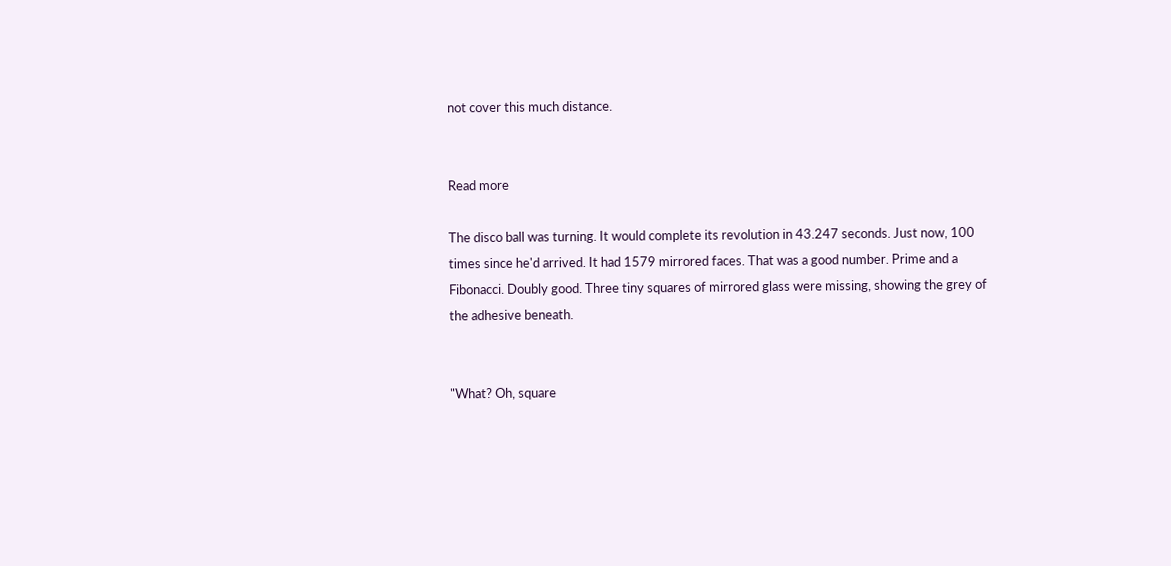not cover this much distance.


Read more

The disco ball was turning. It would complete its revolution in 43.247 seconds. Just now, 100 times since he'd arrived. It had 1579 mirrored faces. That was a good number. Prime and a Fibonacci. Doubly good. Three tiny squares of mirrored glass were missing, showing the grey of the adhesive beneath.


"What? Oh, square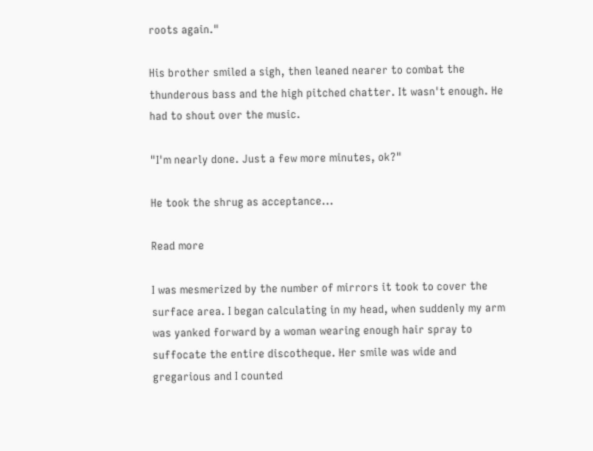roots again."

His brother smiled a sigh, then leaned nearer to combat the thunderous bass and the high pitched chatter. It wasn't enough. He had to shout over the music.

"I'm nearly done. Just a few more minutes, ok?"

He took the shrug as acceptance...

Read more

I was mesmerized by the number of mirrors it took to cover the surface area. I began calculating in my head, when suddenly my arm was yanked forward by a woman wearing enough hair spray to suffocate the entire discotheque. Her smile was wide and gregarious and I counted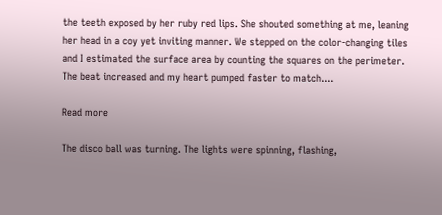the teeth exposed by her ruby red lips. She shouted something at me, leaning her head in a coy yet inviting manner. We stepped on the color-changing tiles and I estimated the surface area by counting the squares on the perimeter. The beat increased and my heart pumped faster to match....

Read more

The disco ball was turning. The lights were spinning, flashing,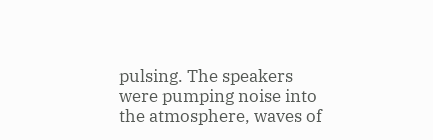pulsing. The speakers were pumping noise into the atmosphere, waves of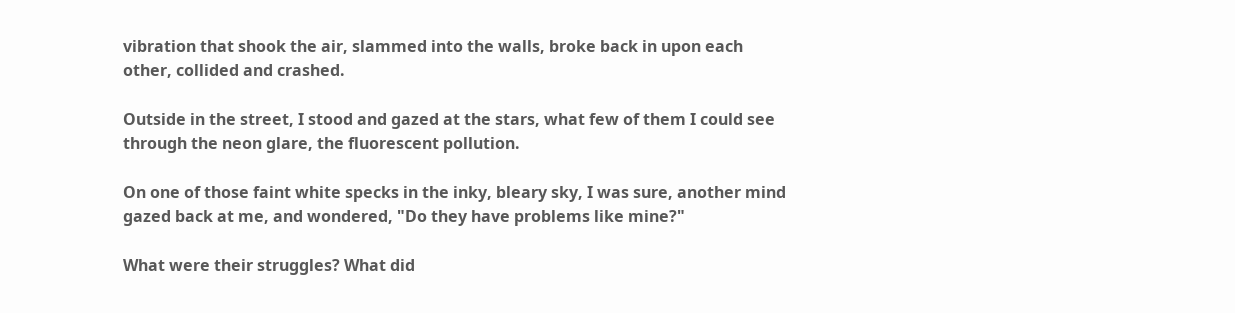vibration that shook the air, slammed into the walls, broke back in upon each other, collided and crashed.

Outside in the street, I stood and gazed at the stars, what few of them I could see through the neon glare, the fluorescent pollution.

On one of those faint white specks in the inky, bleary sky, I was sure, another mind gazed back at me, and wondered, "Do they have problems like mine?"

What were their struggles? What did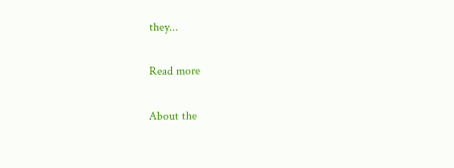they...

Read more

About the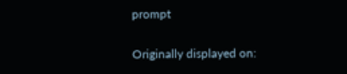prompt

Originally displayed on: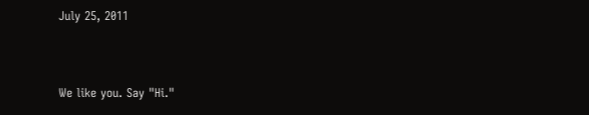July 25, 2011


We like you. Say "Hi."